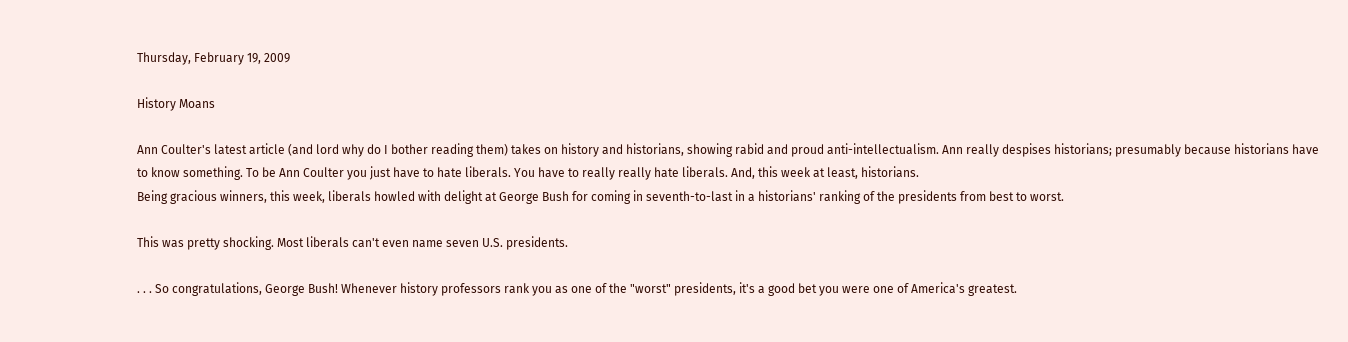Thursday, February 19, 2009

History Moans

Ann Coulter's latest article (and lord why do I bother reading them) takes on history and historians, showing rabid and proud anti-intellectualism. Ann really despises historians; presumably because historians have to know something. To be Ann Coulter you just have to hate liberals. You have to really really hate liberals. And, this week at least, historians.
Being gracious winners, this week, liberals howled with delight at George Bush for coming in seventh-to-last in a historians' ranking of the presidents from best to worst.

This was pretty shocking. Most liberals can't even name seven U.S. presidents.

. . . So congratulations, George Bush! Whenever history professors rank you as one of the "worst" presidents, it's a good bet you were one of America's greatest.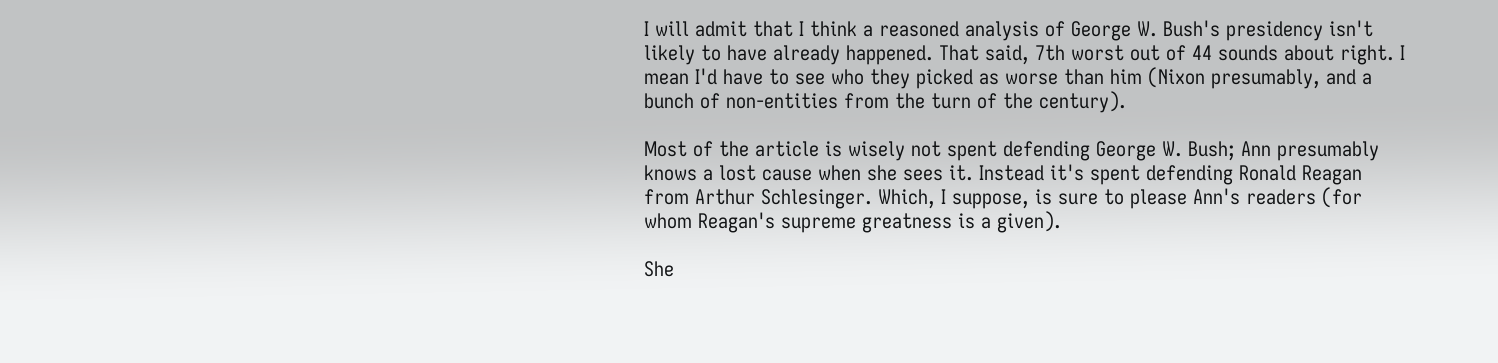I will admit that I think a reasoned analysis of George W. Bush's presidency isn't likely to have already happened. That said, 7th worst out of 44 sounds about right. I mean I'd have to see who they picked as worse than him (Nixon presumably, and a bunch of non-entities from the turn of the century).

Most of the article is wisely not spent defending George W. Bush; Ann presumably knows a lost cause when she sees it. Instead it's spent defending Ronald Reagan from Arthur Schlesinger. Which, I suppose, is sure to please Ann's readers (for whom Reagan's supreme greatness is a given).

She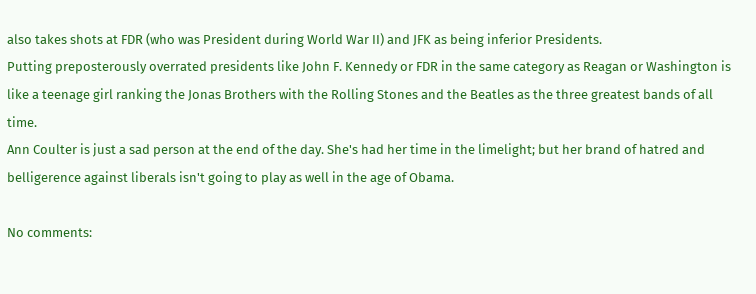also takes shots at FDR (who was President during World War II) and JFK as being inferior Presidents.
Putting preposterously overrated presidents like John F. Kennedy or FDR in the same category as Reagan or Washington is like a teenage girl ranking the Jonas Brothers with the Rolling Stones and the Beatles as the three greatest bands of all time.
Ann Coulter is just a sad person at the end of the day. She's had her time in the limelight; but her brand of hatred and belligerence against liberals isn't going to play as well in the age of Obama.

No comments: